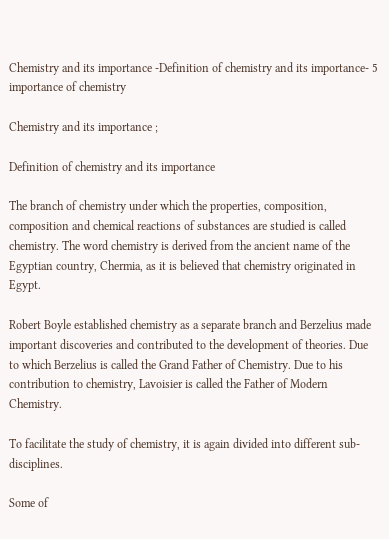Chemistry and its importance -Definition of chemistry and its importance- 5 importance of chemistry

Chemistry and its importance ;

Definition of chemistry and its importance

The branch of chemistry under which the properties, composition, composition and chemical reactions of substances are studied is called chemistry. The word chemistry is derived from the ancient name of the Egyptian country, Chermia, as it is believed that chemistry originated in Egypt.

Robert Boyle established chemistry as a separate branch and Berzelius made important discoveries and contributed to the development of theories. Due to which Berzelius is called the Grand Father of Chemistry. Due to his contribution to chemistry, Lavoisier is called the Father of Modern Chemistry.

To facilitate the study of chemistry, it is again divided into different sub-disciplines.

Some of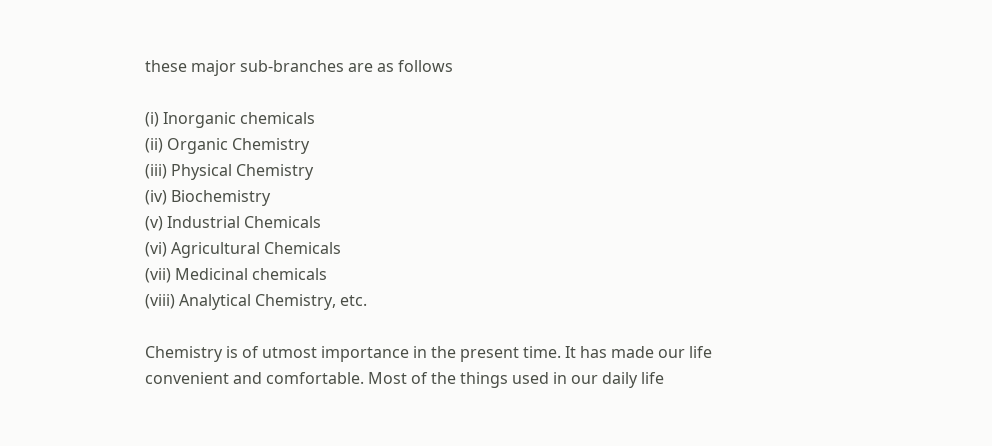these major sub-branches are as follows

(i) Inorganic chemicals
(ii) Organic Chemistry
(iii) Physical Chemistry
(iv) Biochemistry
(v) Industrial Chemicals
(vi) Agricultural Chemicals
(vii) Medicinal chemicals
(viii) Analytical Chemistry, etc.

Chemistry is of utmost importance in the present time. It has made our life convenient and comfortable. Most of the things used in our daily life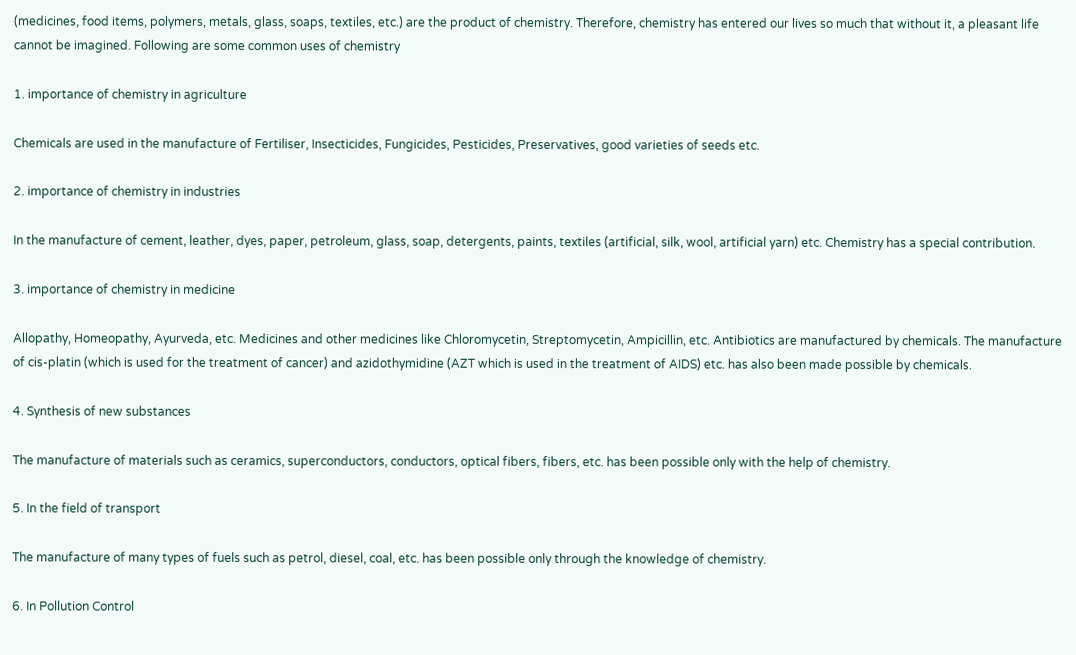(medicines, food items, polymers, metals, glass, soaps, textiles, etc.) are the product of chemistry. Therefore, chemistry has entered our lives so much that without it, a pleasant life cannot be imagined. Following are some common uses of chemistry

1. importance of chemistry in agriculture

Chemicals are used in the manufacture of Fertiliser, Insecticides, Fungicides, Pesticides, Preservatives, good varieties of seeds etc.

2. importance of chemistry in industries

In the manufacture of cement, leather, dyes, paper, petroleum, glass, soap, detergents, paints, textiles (artificial, silk, wool, artificial yarn) etc. Chemistry has a special contribution.

3. importance of chemistry in medicine

Allopathy, Homeopathy, Ayurveda, etc. Medicines and other medicines like Chloromycetin, Streptomycetin, Ampicillin, etc. Antibiotics are manufactured by chemicals. The manufacture of cis-platin (which is used for the treatment of cancer) and azidothymidine (AZT which is used in the treatment of AIDS) etc. has also been made possible by chemicals.

4. Synthesis of new substances

The manufacture of materials such as ceramics, superconductors, conductors, optical fibers, fibers, etc. has been possible only with the help of chemistry.

5. In the field of transport

The manufacture of many types of fuels such as petrol, diesel, coal, etc. has been possible only through the knowledge of chemistry.

6. In Pollution Control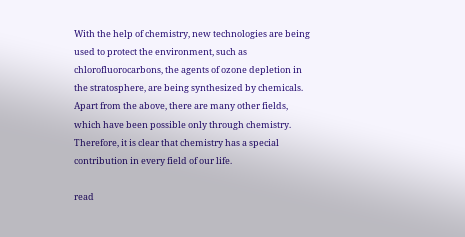With the help of chemistry, new technologies are being used to protect the environment, such as chlorofluorocarbons, the agents of ozone depletion in the stratosphere, are being synthesized by chemicals. Apart from the above, there are many other fields, which have been possible only through chemistry. Therefore, it is clear that chemistry has a special contribution in every field of our life.

read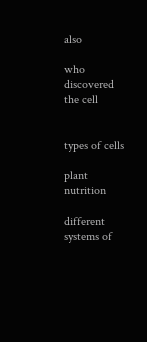also

who discovered the cell


types of cells

plant nutrition

different systems of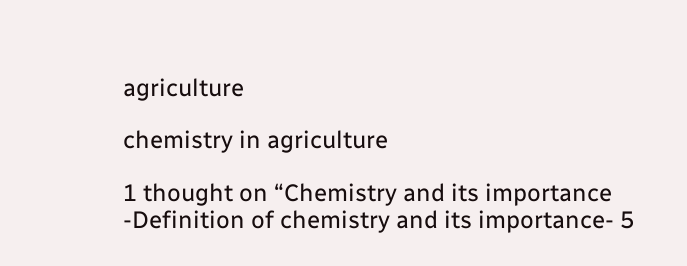agriculture

chemistry in agriculture

1 thought on “Chemistry and its importance -Definition of chemistry and its importance- 5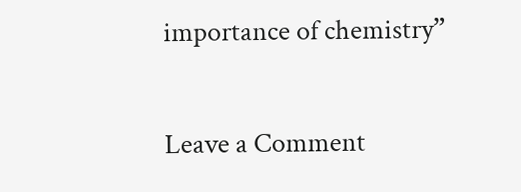importance of chemistry”

Leave a Comment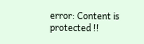error: Content is protected !!